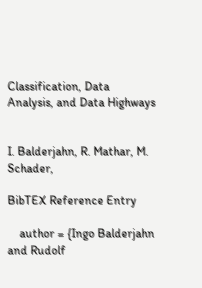Classification, Data Analysis, and Data Highways


I. Balderjahn, R. Mathar, M. Schader,

BibTEX Reference Entry

    author = {Ingo Balderjahn and Rudolf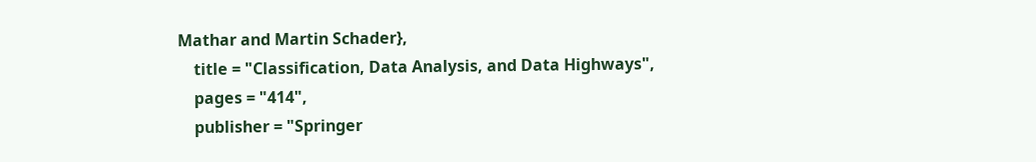Mathar and Martin Schader},
    title = "Classification, Data Analysis, and Data Highways",
    pages = "414",
    publisher = "Springer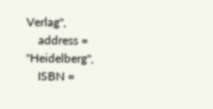Verlag",
    address = "Heidelberg",
    ISBN =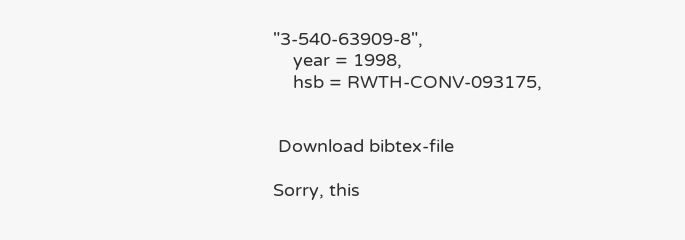"3-540-63909-8",
    year = 1998,
    hsb = RWTH-CONV-093175,


 Download bibtex-file

Sorry, this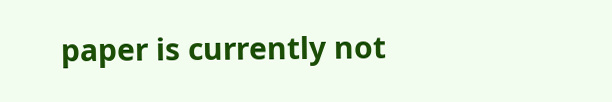paper is currently not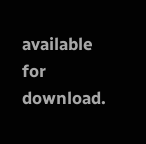available for download.